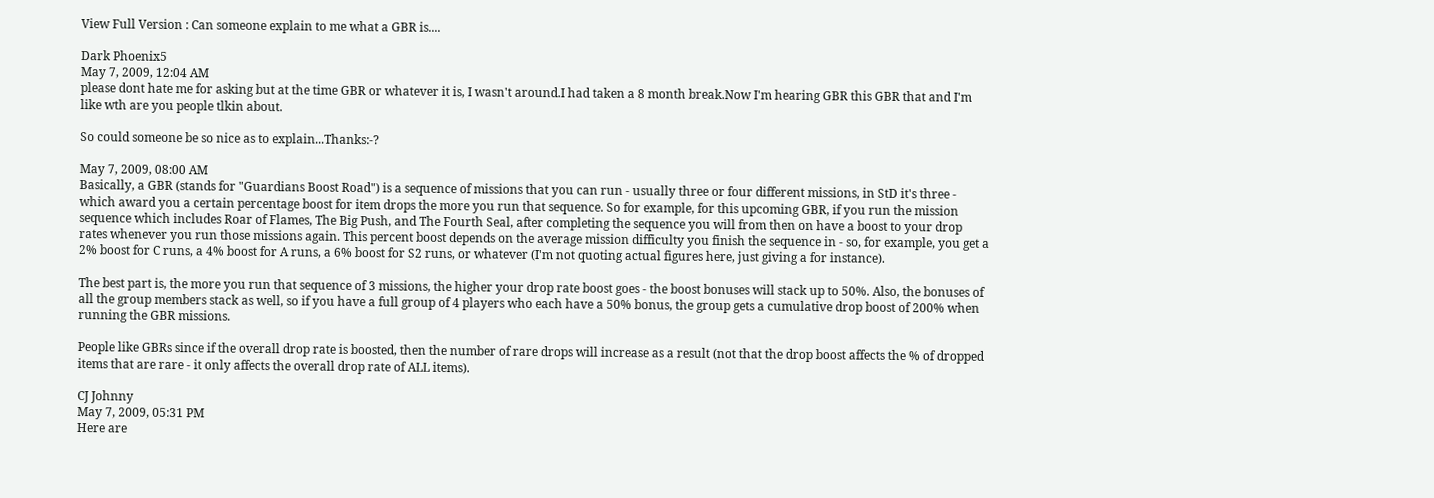View Full Version : Can someone explain to me what a GBR is....

Dark Phoenix5
May 7, 2009, 12:04 AM
please dont hate me for asking but at the time GBR or whatever it is, I wasn't around.I had taken a 8 month break.Now I'm hearing GBR this GBR that and I'm like wth are you people tlkin about.

So could someone be so nice as to explain...Thanks:-?

May 7, 2009, 08:00 AM
Basically, a GBR (stands for "Guardians Boost Road") is a sequence of missions that you can run - usually three or four different missions, in StD it's three - which award you a certain percentage boost for item drops the more you run that sequence. So for example, for this upcoming GBR, if you run the mission sequence which includes Roar of Flames, The Big Push, and The Fourth Seal, after completing the sequence you will from then on have a boost to your drop rates whenever you run those missions again. This percent boost depends on the average mission difficulty you finish the sequence in - so, for example, you get a 2% boost for C runs, a 4% boost for A runs, a 6% boost for S2 runs, or whatever (I'm not quoting actual figures here, just giving a for instance).

The best part is, the more you run that sequence of 3 missions, the higher your drop rate boost goes - the boost bonuses will stack up to 50%. Also, the bonuses of all the group members stack as well, so if you have a full group of 4 players who each have a 50% bonus, the group gets a cumulative drop boost of 200% when running the GBR missions.

People like GBRs since if the overall drop rate is boosted, then the number of rare drops will increase as a result (not that the drop boost affects the % of dropped items that are rare - it only affects the overall drop rate of ALL items).

CJ Johnny
May 7, 2009, 05:31 PM
Here are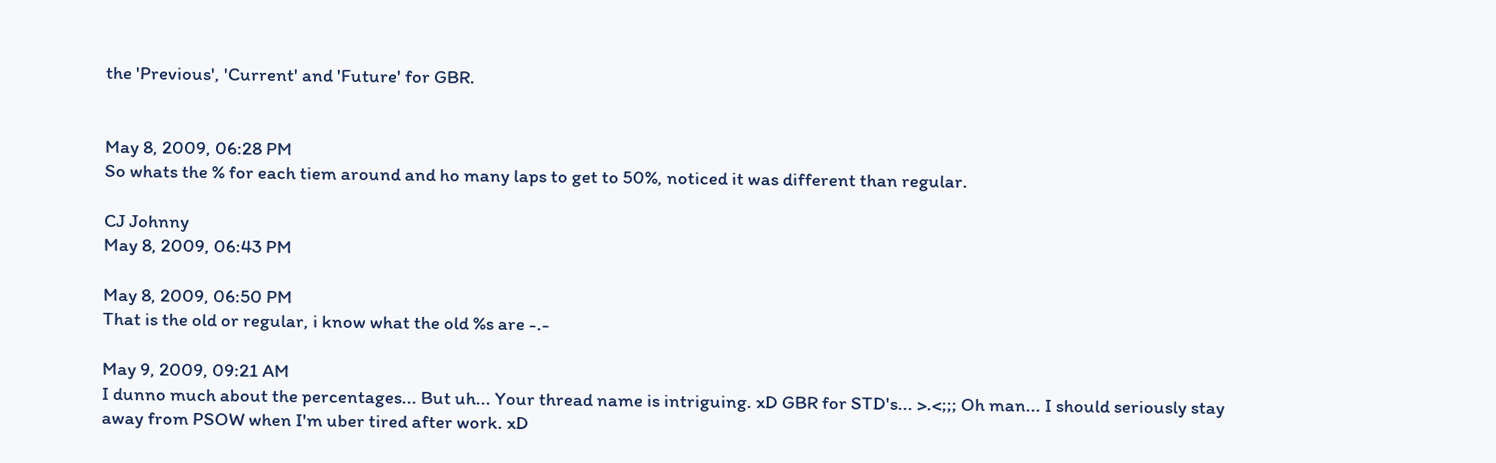the 'Previous', 'Current' and 'Future' for GBR.


May 8, 2009, 06:28 PM
So whats the % for each tiem around and ho many laps to get to 50%, noticed it was different than regular.

CJ Johnny
May 8, 2009, 06:43 PM

May 8, 2009, 06:50 PM
That is the old or regular, i know what the old %s are -.-

May 9, 2009, 09:21 AM
I dunno much about the percentages... But uh... Your thread name is intriguing. xD GBR for STD's... >.<;;; Oh man... I should seriously stay away from PSOW when I'm uber tired after work. xD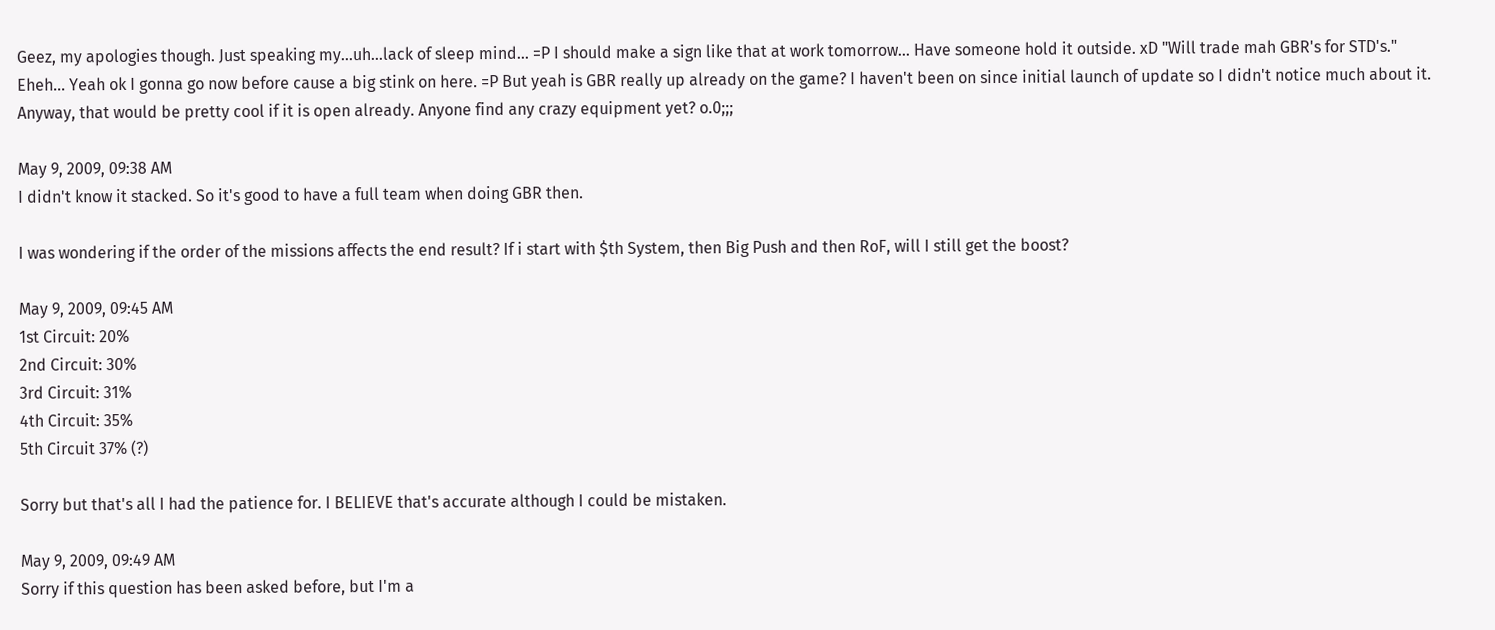Geez, my apologies though. Just speaking my...uh...lack of sleep mind... =P I should make a sign like that at work tomorrow... Have someone hold it outside. xD "Will trade mah GBR's for STD's." Eheh... Yeah ok I gonna go now before cause a big stink on here. =P But yeah is GBR really up already on the game? I haven't been on since initial launch of update so I didn't notice much about it. Anyway, that would be pretty cool if it is open already. Anyone find any crazy equipment yet? o.0;;;

May 9, 2009, 09:38 AM
I didn't know it stacked. So it's good to have a full team when doing GBR then.

I was wondering if the order of the missions affects the end result? If i start with $th System, then Big Push and then RoF, will I still get the boost?

May 9, 2009, 09:45 AM
1st Circuit: 20%
2nd Circuit: 30%
3rd Circuit: 31%
4th Circuit: 35%
5th Circuit 37% (?)

Sorry but that's all I had the patience for. I BELIEVE that's accurate although I could be mistaken.

May 9, 2009, 09:49 AM
Sorry if this question has been asked before, but I'm a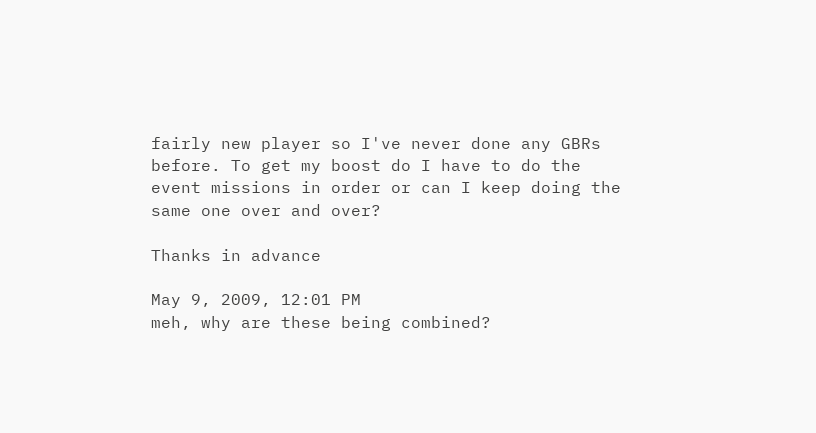fairly new player so I've never done any GBRs before. To get my boost do I have to do the event missions in order or can I keep doing the same one over and over?

Thanks in advance

May 9, 2009, 12:01 PM
meh, why are these being combined?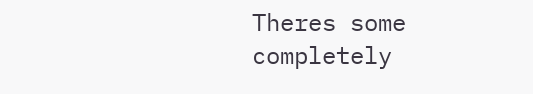Theres some completely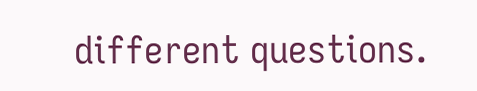different questions.